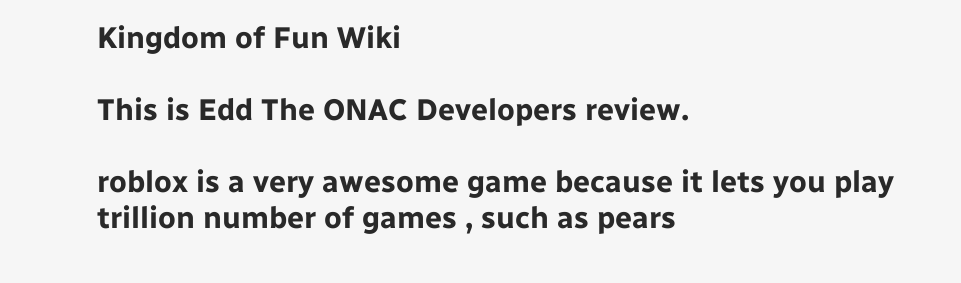Kingdom of Fun Wiki

This is Edd The ONAC Developers review.

roblox is a very awesome game because it lets you play trillion number of games , such as pears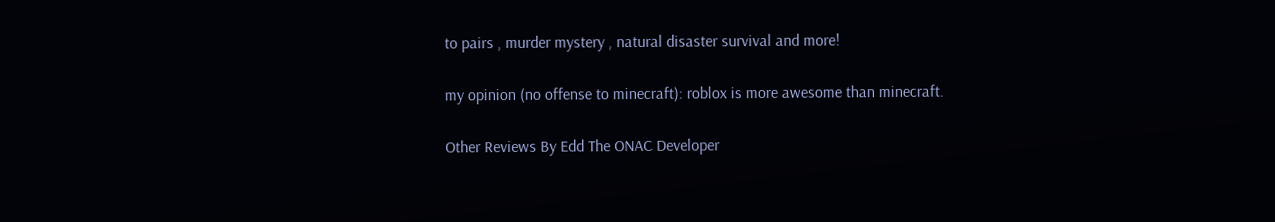to pairs , murder mystery , natural disaster survival and more!

my opinion (no offense to minecraft): roblox is more awesome than minecraft.

Other Reviews By Edd The ONAC Developer